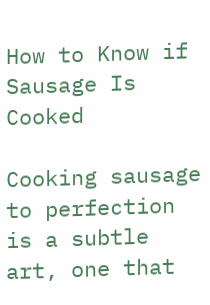How to Know if Sausage Is Cooked

Cooking sausage to perfection is a subtle art, one that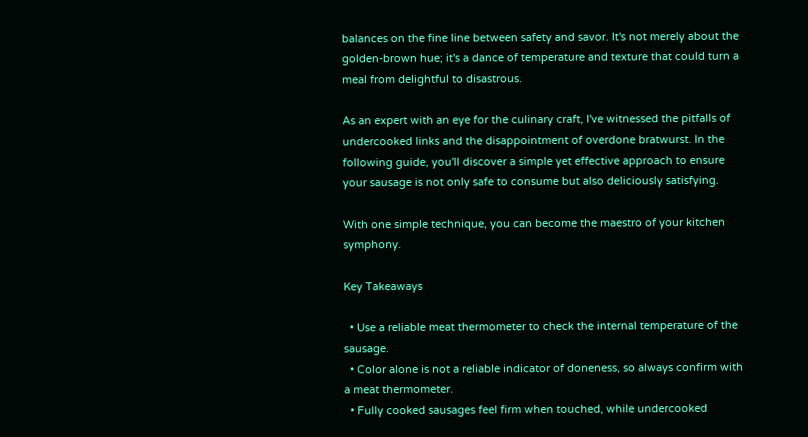balances on the fine line between safety and savor. It's not merely about the golden-brown hue; it's a dance of temperature and texture that could turn a meal from delightful to disastrous.

As an expert with an eye for the culinary craft, I've witnessed the pitfalls of undercooked links and the disappointment of overdone bratwurst. In the following guide, you'll discover a simple yet effective approach to ensure your sausage is not only safe to consume but also deliciously satisfying.

With one simple technique, you can become the maestro of your kitchen symphony.

Key Takeaways

  • Use a reliable meat thermometer to check the internal temperature of the sausage.
  • Color alone is not a reliable indicator of doneness, so always confirm with a meat thermometer.
  • Fully cooked sausages feel firm when touched, while undercooked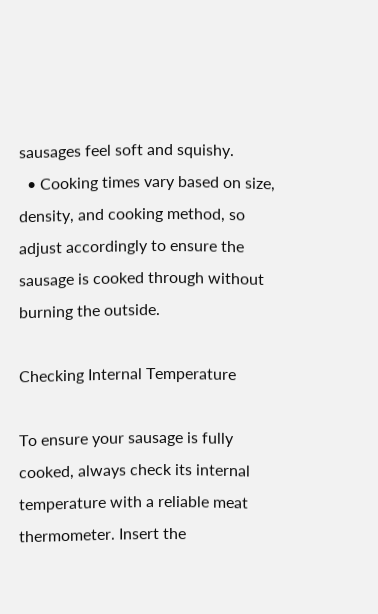sausages feel soft and squishy.
  • Cooking times vary based on size, density, and cooking method, so adjust accordingly to ensure the sausage is cooked through without burning the outside.

Checking Internal Temperature

To ensure your sausage is fully cooked, always check its internal temperature with a reliable meat thermometer. Insert the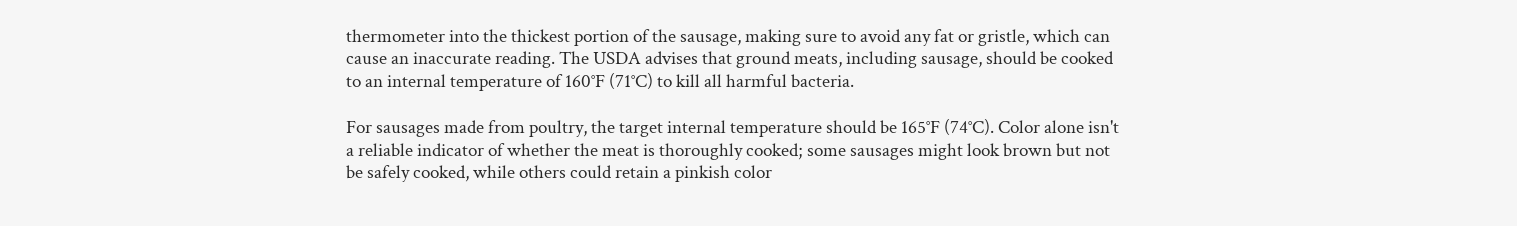thermometer into the thickest portion of the sausage, making sure to avoid any fat or gristle, which can cause an inaccurate reading. The USDA advises that ground meats, including sausage, should be cooked to an internal temperature of 160°F (71°C) to kill all harmful bacteria.

For sausages made from poultry, the target internal temperature should be 165°F (74°C). Color alone isn't a reliable indicator of whether the meat is thoroughly cooked; some sausages might look brown but not be safely cooked, while others could retain a pinkish color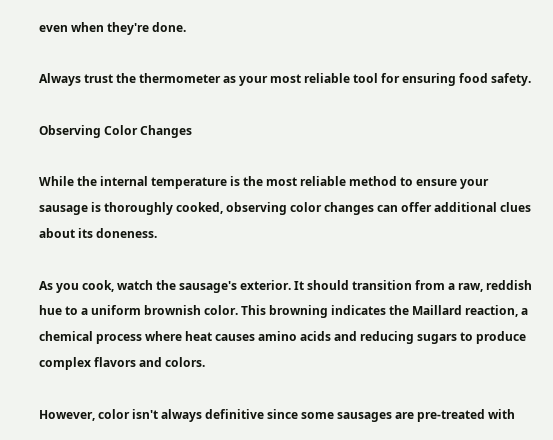even when they're done.

Always trust the thermometer as your most reliable tool for ensuring food safety.

Observing Color Changes

While the internal temperature is the most reliable method to ensure your sausage is thoroughly cooked, observing color changes can offer additional clues about its doneness.

As you cook, watch the sausage's exterior. It should transition from a raw, reddish hue to a uniform brownish color. This browning indicates the Maillard reaction, a chemical process where heat causes amino acids and reducing sugars to produce complex flavors and colors.

However, color isn't always definitive since some sausages are pre-treated with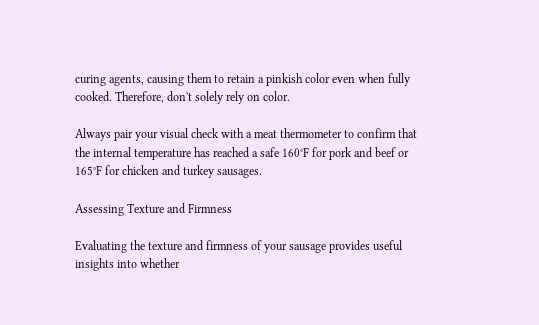curing agents, causing them to retain a pinkish color even when fully cooked. Therefore, don't solely rely on color.

Always pair your visual check with a meat thermometer to confirm that the internal temperature has reached a safe 160°F for pork and beef or 165°F for chicken and turkey sausages.

Assessing Texture and Firmness

Evaluating the texture and firmness of your sausage provides useful insights into whether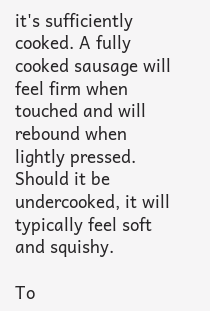it's sufficiently cooked. A fully cooked sausage will feel firm when touched and will rebound when lightly pressed. Should it be undercooked, it will typically feel soft and squishy.

To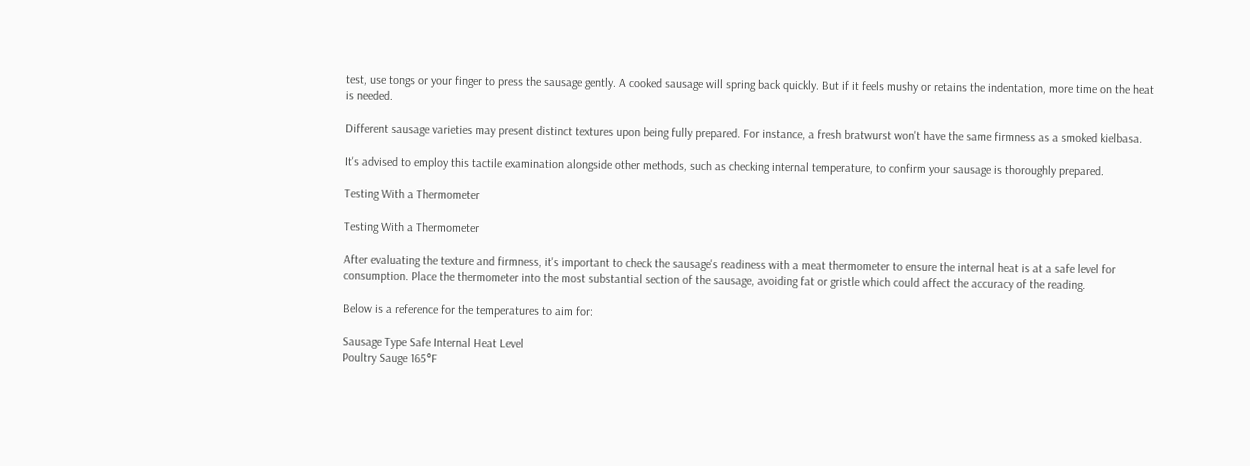test, use tongs or your finger to press the sausage gently. A cooked sausage will spring back quickly. But if it feels mushy or retains the indentation, more time on the heat is needed.

Different sausage varieties may present distinct textures upon being fully prepared. For instance, a fresh bratwurst won't have the same firmness as a smoked kielbasa.

It's advised to employ this tactile examination alongside other methods, such as checking internal temperature, to confirm your sausage is thoroughly prepared.

Testing With a Thermometer

Testing With a Thermometer

After evaluating the texture and firmness, it's important to check the sausage's readiness with a meat thermometer to ensure the internal heat is at a safe level for consumption. Place the thermometer into the most substantial section of the sausage, avoiding fat or gristle which could affect the accuracy of the reading.

Below is a reference for the temperatures to aim for:

Sausage Type Safe Internal Heat Level
Poultry Sauge 165°F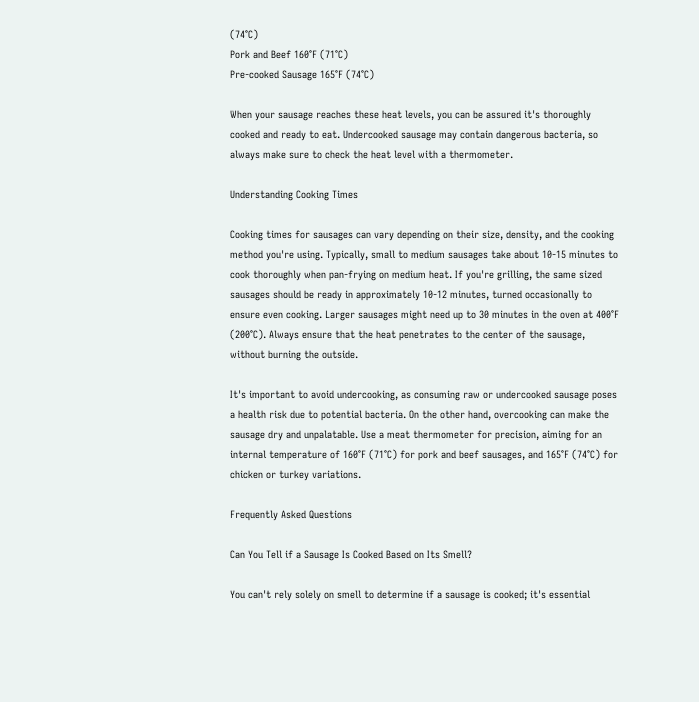(74°C)
Pork and Beef 160°F (71°C)
Pre-cooked Sausage 165°F (74°C)

When your sausage reaches these heat levels, you can be assured it's thoroughly cooked and ready to eat. Undercooked sausage may contain dangerous bacteria, so always make sure to check the heat level with a thermometer.

Understanding Cooking Times

Cooking times for sausages can vary depending on their size, density, and the cooking method you're using. Typically, small to medium sausages take about 10-15 minutes to cook thoroughly when pan-frying on medium heat. If you're grilling, the same sized sausages should be ready in approximately 10-12 minutes, turned occasionally to ensure even cooking. Larger sausages might need up to 30 minutes in the oven at 400°F (200°C). Always ensure that the heat penetrates to the center of the sausage, without burning the outside.

It's important to avoid undercooking, as consuming raw or undercooked sausage poses a health risk due to potential bacteria. On the other hand, overcooking can make the sausage dry and unpalatable. Use a meat thermometer for precision, aiming for an internal temperature of 160°F (71°C) for pork and beef sausages, and 165°F (74°C) for chicken or turkey variations.

Frequently Asked Questions

Can You Tell if a Sausage Is Cooked Based on Its Smell?

You can't rely solely on smell to determine if a sausage is cooked; it's essential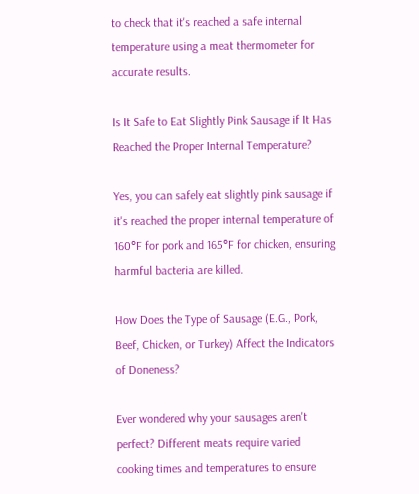to check that it's reached a safe internal temperature using a meat thermometer for accurate results.

Is It Safe to Eat Slightly Pink Sausage if It Has Reached the Proper Internal Temperature?

Yes, you can safely eat slightly pink sausage if it's reached the proper internal temperature of 160°F for pork and 165°F for chicken, ensuring harmful bacteria are killed.

How Does the Type of Sausage (E.G., Pork, Beef, Chicken, or Turkey) Affect the Indicators of Doneness?

Ever wondered why your sausages aren't perfect? Different meats require varied cooking times and temperatures to ensure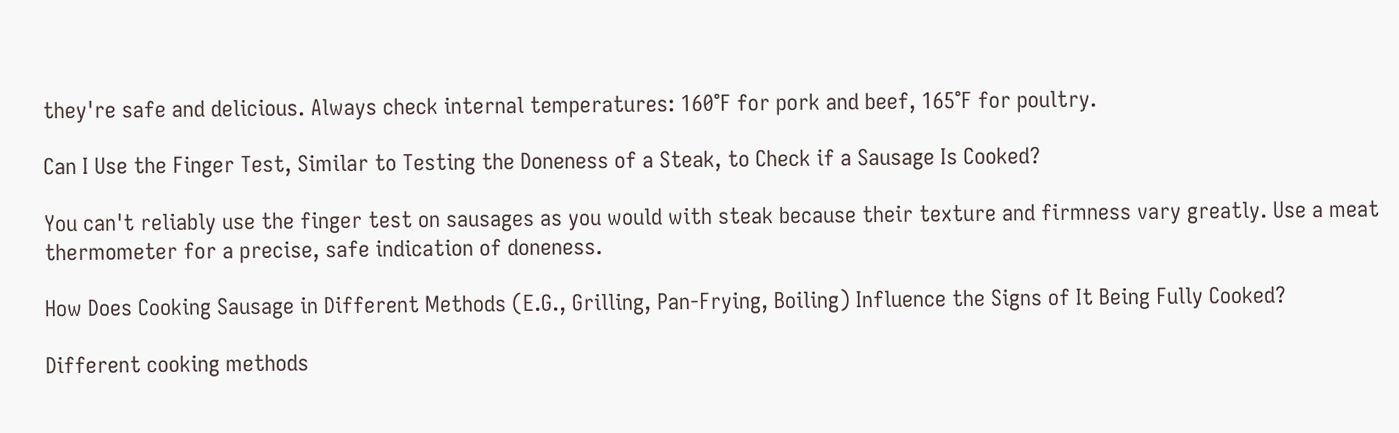they're safe and delicious. Always check internal temperatures: 160°F for pork and beef, 165°F for poultry.

Can I Use the Finger Test, Similar to Testing the Doneness of a Steak, to Check if a Sausage Is Cooked?

You can't reliably use the finger test on sausages as you would with steak because their texture and firmness vary greatly. Use a meat thermometer for a precise, safe indication of doneness.

How Does Cooking Sausage in Different Methods (E.G., Grilling, Pan-Frying, Boiling) Influence the Signs of It Being Fully Cooked?

Different cooking methods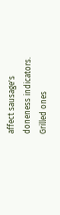affect sausage's doneness indicators. Grilled ones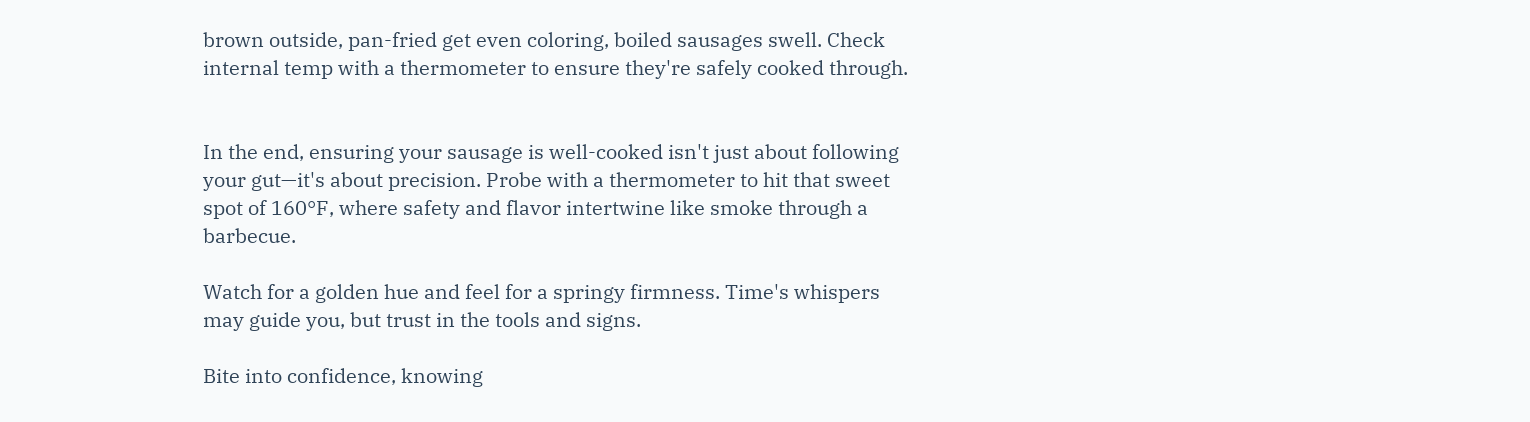brown outside, pan-fried get even coloring, boiled sausages swell. Check internal temp with a thermometer to ensure they're safely cooked through.


In the end, ensuring your sausage is well-cooked isn't just about following your gut—it's about precision. Probe with a thermometer to hit that sweet spot of 160°F, where safety and flavor intertwine like smoke through a barbecue.

Watch for a golden hue and feel for a springy firmness. Time's whispers may guide you, but trust in the tools and signs.

Bite into confidence, knowing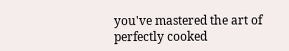you've mastered the art of perfectly cooked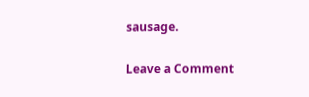sausage.

Leave a Comment